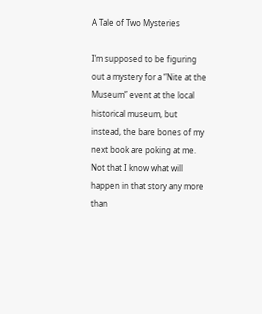A Tale of Two Mysteries

I’m supposed to be figuring out a mystery for a “Nite at the Museum” event at the local historical museum, but instead, the bare bones of my next book are poking at me. Not that I know what will happen in that story any more than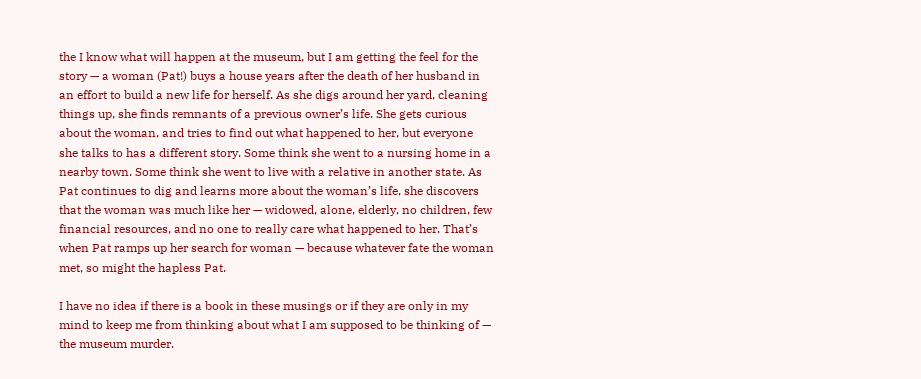the I know what will happen at the museum, but I am getting the feel for the story — a woman (Pat!) buys a house years after the death of her husband in an effort to build a new life for herself. As she digs around her yard, cleaning things up, she finds remnants of a previous owner’s life. She gets curious about the woman, and tries to find out what happened to her, but everyone she talks to has a different story. Some think she went to a nursing home in a nearby town. Some think she went to live with a relative in another state. As Pat continues to dig and learns more about the woman’s life, she discovers that the woman was much like her — widowed, alone, elderly, no children, few financial resources, and no one to really care what happened to her. That’s when Pat ramps up her search for woman — because whatever fate the woman met, so might the hapless Pat.

I have no idea if there is a book in these musings or if they are only in my mind to keep me from thinking about what I am supposed to be thinking of — the museum murder.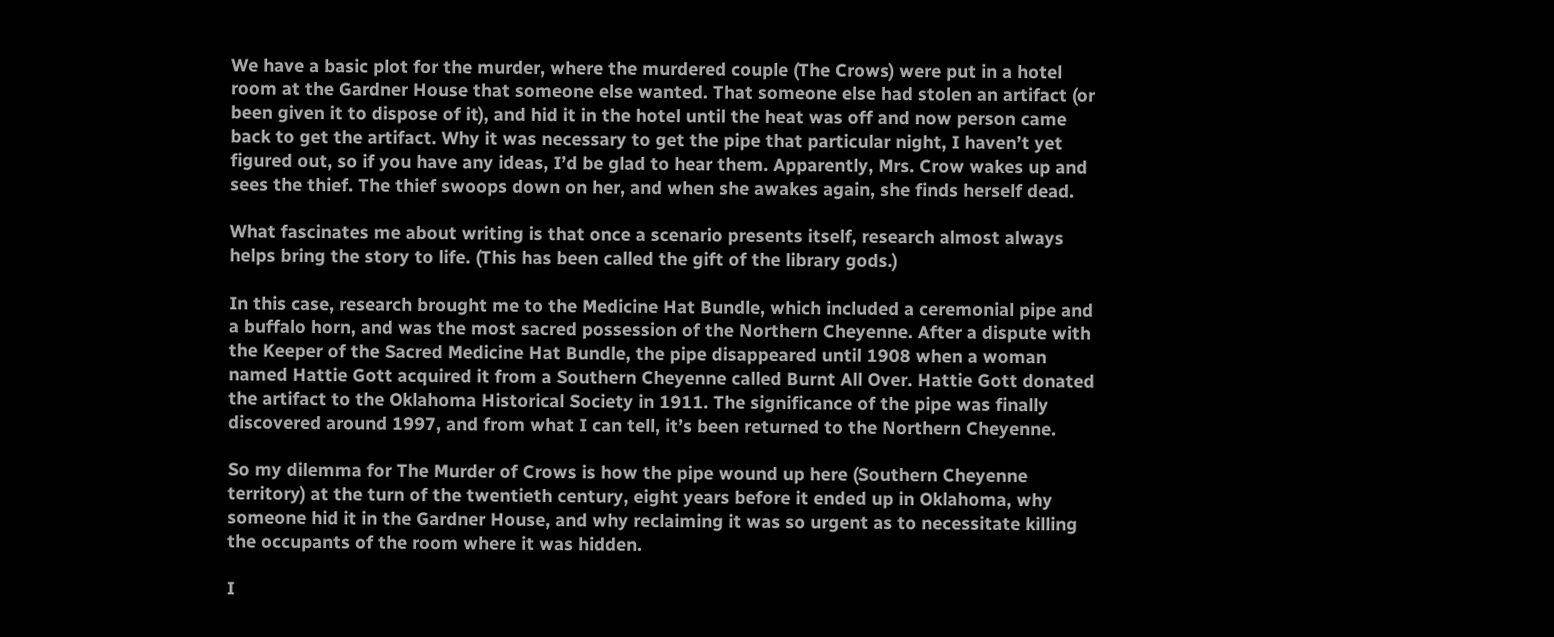We have a basic plot for the murder, where the murdered couple (The Crows) were put in a hotel room at the Gardner House that someone else wanted. That someone else had stolen an artifact (or been given it to dispose of it), and hid it in the hotel until the heat was off and now person came back to get the artifact. Why it was necessary to get the pipe that particular night, I haven’t yet figured out, so if you have any ideas, I’d be glad to hear them. Apparently, Mrs. Crow wakes up and sees the thief. The thief swoops down on her, and when she awakes again, she finds herself dead.

What fascinates me about writing is that once a scenario presents itself, research almost always helps bring the story to life. (This has been called the gift of the library gods.)

In this case, research brought me to the Medicine Hat Bundle, which included a ceremonial pipe and a buffalo horn, and was the most sacred possession of the Northern Cheyenne. After a dispute with the Keeper of the Sacred Medicine Hat Bundle, the pipe disappeared until 1908 when a woman named Hattie Gott acquired it from a Southern Cheyenne called Burnt All Over. Hattie Gott donated the artifact to the Oklahoma Historical Society in 1911. The significance of the pipe was finally discovered around 1997, and from what I can tell, it’s been returned to the Northern Cheyenne.

So my dilemma for The Murder of Crows is how the pipe wound up here (Southern Cheyenne territory) at the turn of the twentieth century, eight years before it ended up in Oklahoma, why someone hid it in the Gardner House, and why reclaiming it was so urgent as to necessitate killing the occupants of the room where it was hidden.

I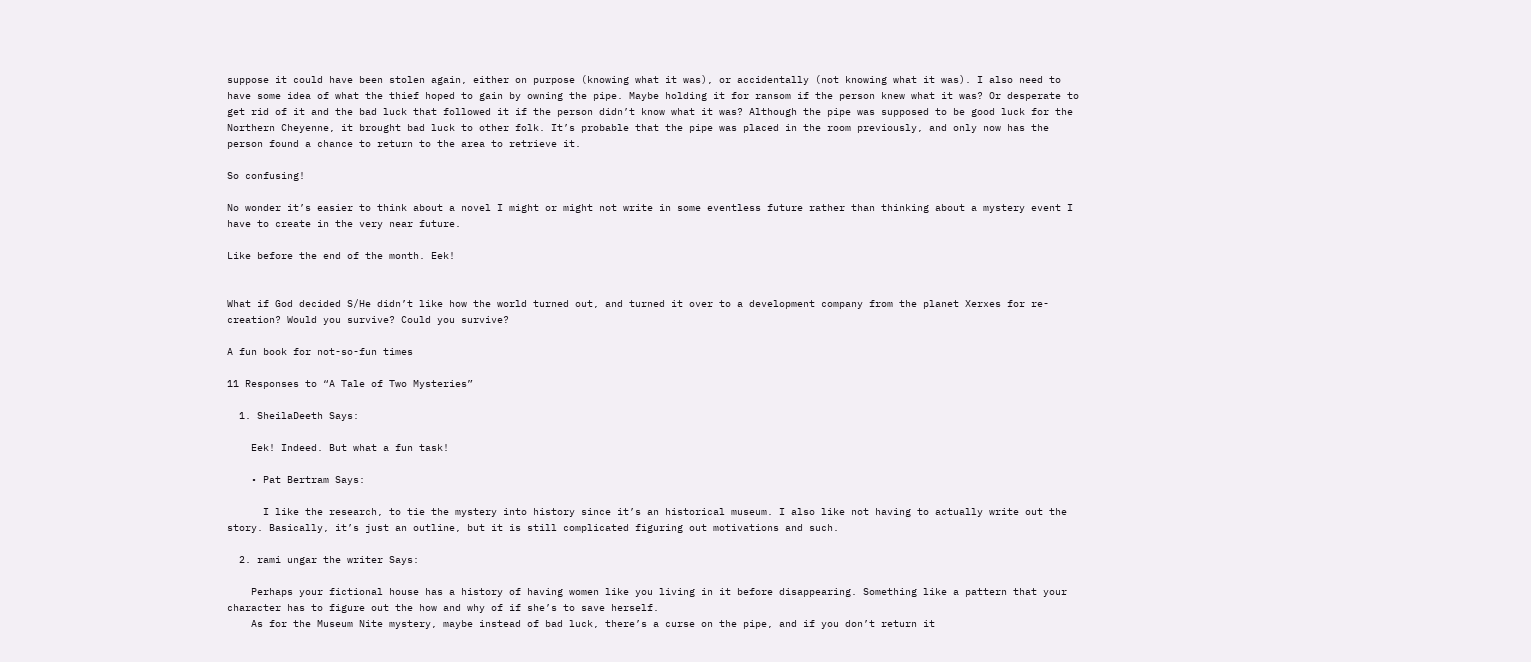suppose it could have been stolen again, either on purpose (knowing what it was), or accidentally (not knowing what it was). I also need to have some idea of what the thief hoped to gain by owning the pipe. Maybe holding it for ransom if the person knew what it was? Or desperate to get rid of it and the bad luck that followed it if the person didn’t know what it was? Although the pipe was supposed to be good luck for the Northern Cheyenne, it brought bad luck to other folk. It’s probable that the pipe was placed in the room previously, and only now has the person found a chance to return to the area to retrieve it.

So confusing!

No wonder it’s easier to think about a novel I might or might not write in some eventless future rather than thinking about a mystery event I have to create in the very near future.

Like before the end of the month. Eek!


What if God decided S/He didn’t like how the world turned out, and turned it over to a development company from the planet Xerxes for re-creation? Would you survive? Could you survive?

A fun book for not-so-fun times

11 Responses to “A Tale of Two Mysteries”

  1. SheilaDeeth Says:

    Eek! Indeed. But what a fun task!

    • Pat Bertram Says:

      I like the research, to tie the mystery into history since it’s an historical museum. I also like not having to actually write out the story. Basically, it’s just an outline, but it is still complicated figuring out motivations and such.

  2. rami ungar the writer Says:

    Perhaps your fictional house has a history of having women like you living in it before disappearing. Something like a pattern that your character has to figure out the how and why of if she’s to save herself.
    As for the Museum Nite mystery, maybe instead of bad luck, there’s a curse on the pipe, and if you don’t return it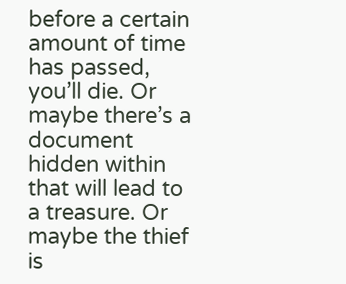before a certain amount of time has passed, you’ll die. Or maybe there’s a document hidden within that will lead to a treasure. Or maybe the thief is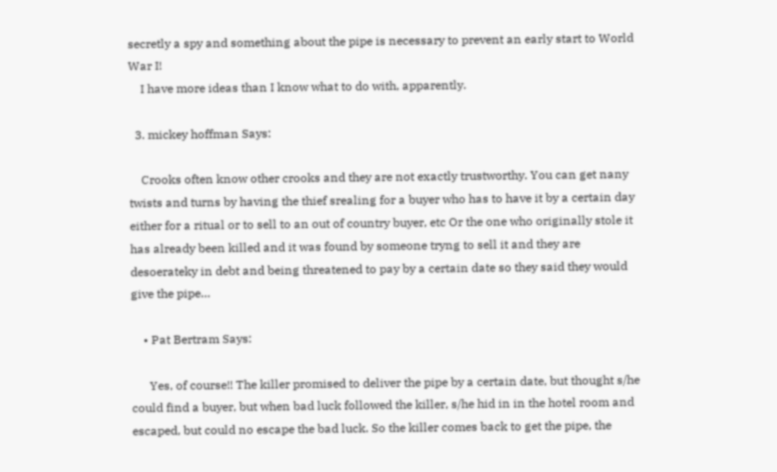secretly a spy and something about the pipe is necessary to prevent an early start to World War I!
    I have more ideas than I know what to do with, apparently.

  3. mickey hoffman Says:

    Crooks often know other crooks and they are not exactly trustworthy. You can get nany twists and turns by having the thief srealing for a buyer who has to have it by a certain day either for a ritual or to sell to an out of country buyer, etc Or the one who originally stole it has already been killed and it was found by someone tryng to sell it and they are desoerateky in debt and being threatened to pay by a certain date so they said they would give the pipe…

    • Pat Bertram Says:

      Yes, of course!! The killer promised to deliver the pipe by a certain date, but thought s/he could find a buyer, but when bad luck followed the killer, s/he hid in in the hotel room and escaped, but could no escape the bad luck. So the killer comes back to get the pipe, the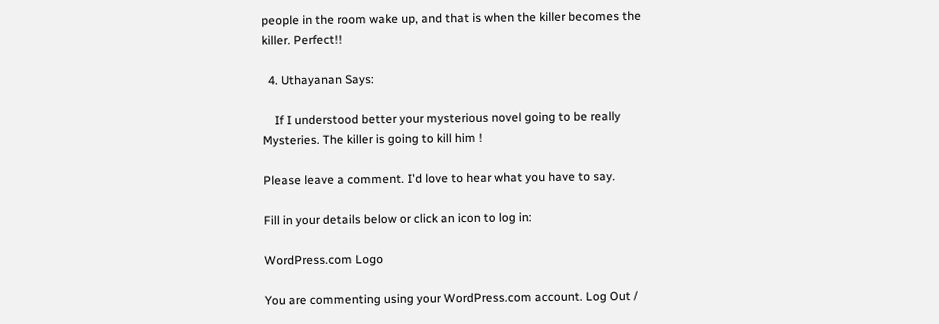people in the room wake up, and that is when the killer becomes the killer. Perfect!!

  4. Uthayanan Says:

    If I understood better your mysterious novel going to be really Mysteries. The killer is going to kill him !

Please leave a comment. I'd love to hear what you have to say.

Fill in your details below or click an icon to log in:

WordPress.com Logo

You are commenting using your WordPress.com account. Log Out /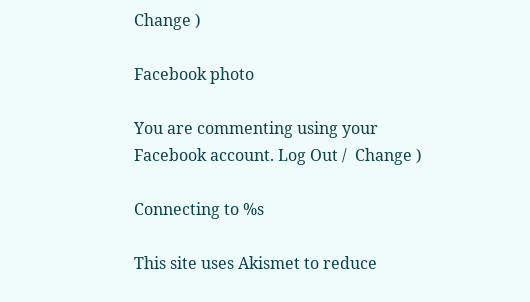Change )

Facebook photo

You are commenting using your Facebook account. Log Out /  Change )

Connecting to %s

This site uses Akismet to reduce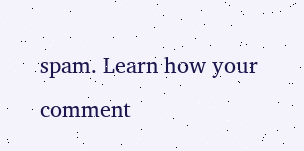spam. Learn how your comment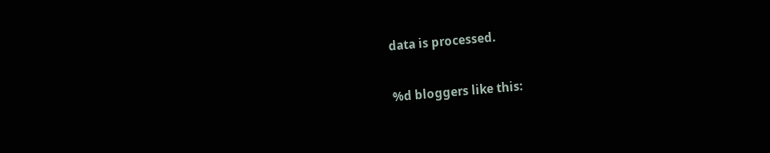data is processed.

%d bloggers like this: